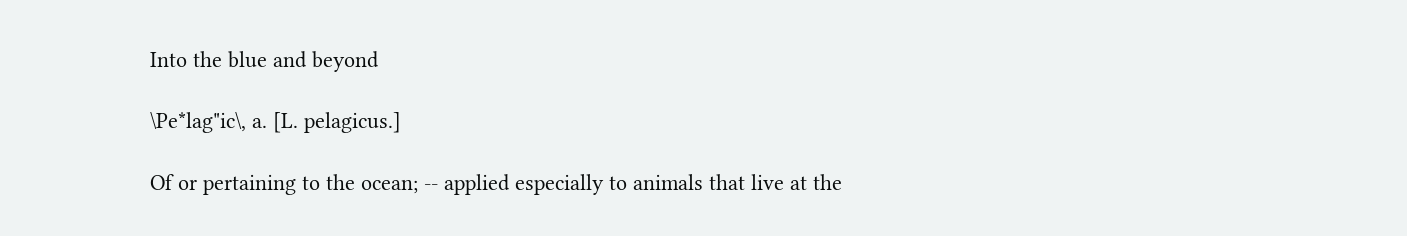Into the blue and beyond

\Pe*lag"ic\, a. [L. pelagicus.]

Of or pertaining to the ocean; -- applied especially to animals that live at the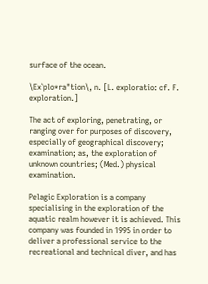surface of the ocean.

\Ex`plo*ra"tion\, n. [L. exploratio: cf. F. exploration.]

The act of exploring, penetrating, or ranging over for purposes of discovery, especially of geographical discovery; examination; as, the exploration of unknown countries; (Med.) physical examination.

Pelagic Exploration is a company specialising in the exploration of the aquatic realm however it is achieved. This company was founded in 1995 in order to deliver a professional service to the recreational and technical diver, and has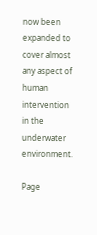now been expanded to cover almost any aspect of human intervention in the underwater environment.

Page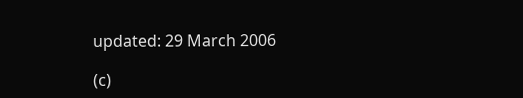updated: 29 March 2006

(c)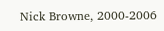Nick Browne, 2000-2006